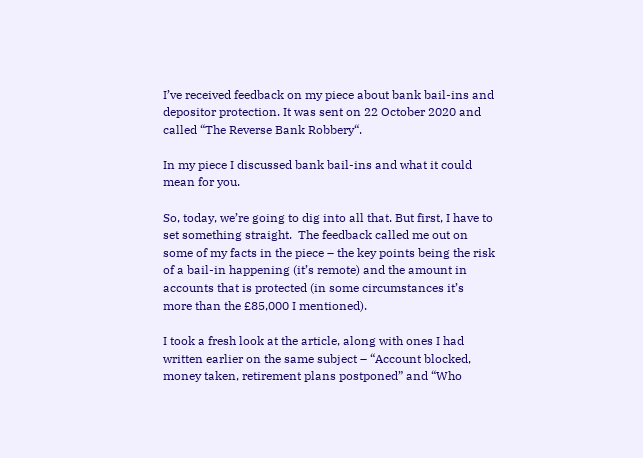I’ve received feedback on my piece about bank bail-ins and depositor protection. It was sent on 22 October 2020 and called “The Reverse Bank Robbery“.

In my piece I discussed bank bail-ins and what it could mean for you.

So, today, we’re going to dig into all that. But first, I have to set something straight.  The feedback called me out on some of my facts in the piece – the key points being the risk of a bail-in happening (it’s remote) and the amount in accounts that is protected (in some circumstances it’s more than the £85,000 I mentioned).

I took a fresh look at the article, along with ones I had written earlier on the same subject – “Account blocked, money taken, retirement plans postponed” and “Who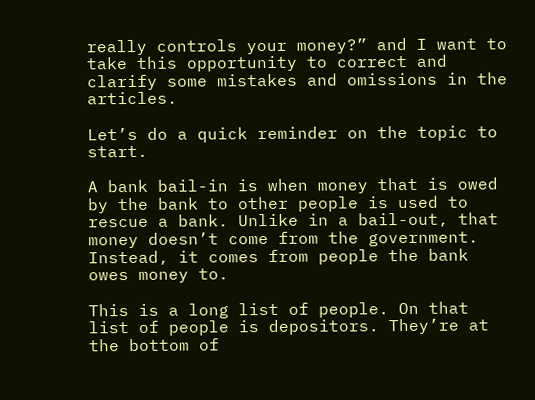really controls your money?” and I want to take this opportunity to correct and clarify some mistakes and omissions in the articles.

Let’s do a quick reminder on the topic to start.

A bank bail-in is when money that is owed by the bank to other people is used to rescue a bank. Unlike in a bail-out, that money doesn’t come from the government. Instead, it comes from people the bank owes money to.

This is a long list of people. On that list of people is depositors. They’re at the bottom of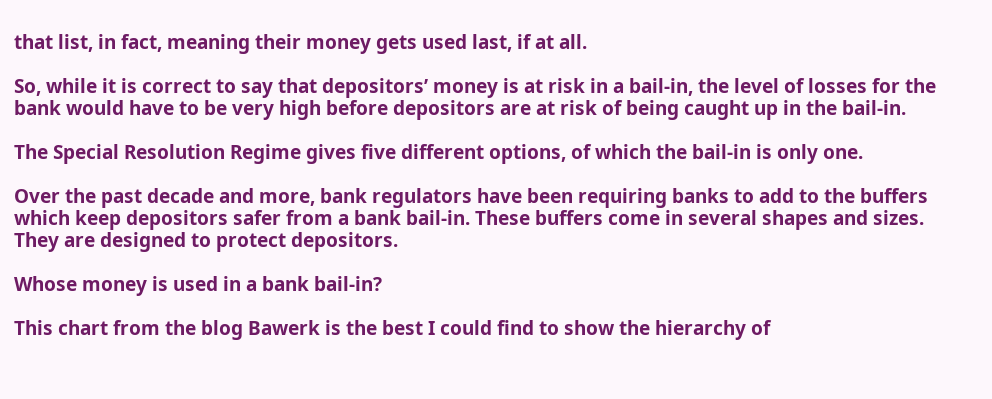that list, in fact, meaning their money gets used last, if at all.

So, while it is correct to say that depositors’ money is at risk in a bail-in, the level of losses for the bank would have to be very high before depositors are at risk of being caught up in the bail-in.

The Special Resolution Regime gives five different options, of which the bail-in is only one.

Over the past decade and more, bank regulators have been requiring banks to add to the buffers which keep depositors safer from a bank bail-in. These buffers come in several shapes and sizes. They are designed to protect depositors.

Whose money is used in a bank bail-in?

This chart from the blog Bawerk is the best I could find to show the hierarchy of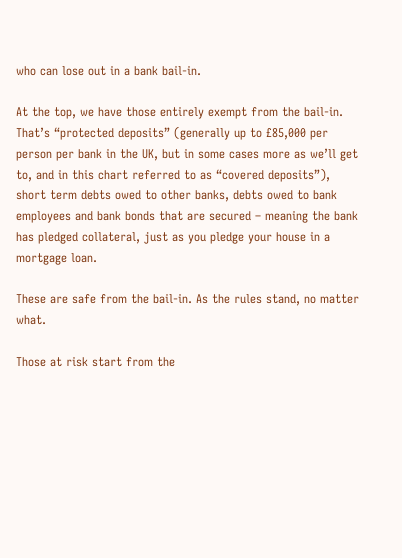who can lose out in a bank bail-in.

At the top, we have those entirely exempt from the bail-in. That’s “protected deposits” (generally up to £85,000 per person per bank in the UK, but in some cases more as we’ll get to, and in this chart referred to as “covered deposits”), short term debts owed to other banks, debts owed to bank employees and bank bonds that are secured – meaning the bank has pledged collateral, just as you pledge your house in a mortgage loan.

These are safe from the bail-in. As the rules stand, no matter what.

Those at risk start from the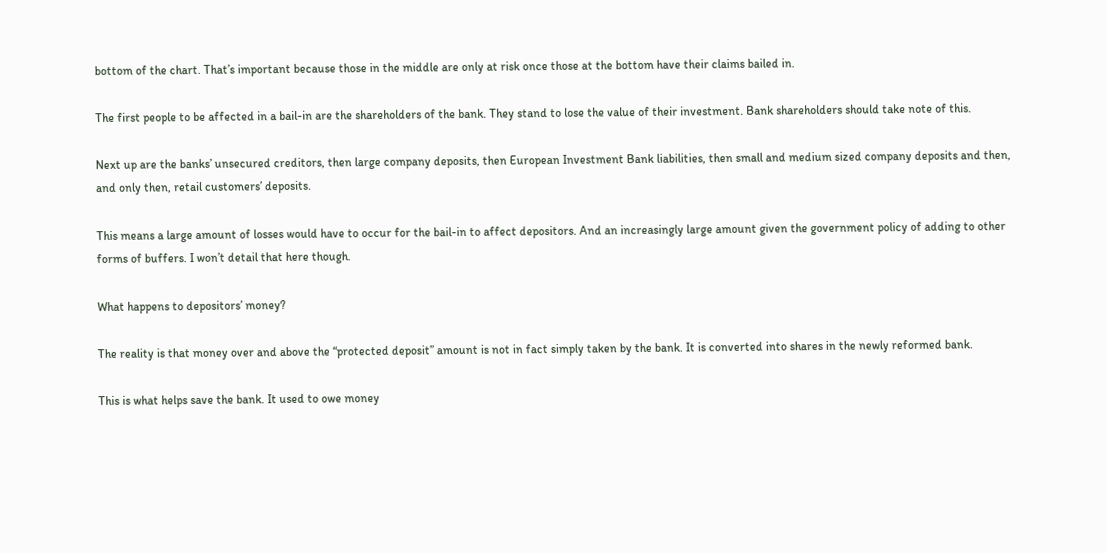bottom of the chart. That’s important because those in the middle are only at risk once those at the bottom have their claims bailed in.

The first people to be affected in a bail-in are the shareholders of the bank. They stand to lose the value of their investment. Bank shareholders should take note of this.

Next up are the banks’ unsecured creditors, then large company deposits, then European Investment Bank liabilities, then small and medium sized company deposits and then, and only then, retail customers’ deposits.

This means a large amount of losses would have to occur for the bail-in to affect depositors. And an increasingly large amount given the government policy of adding to other forms of buffers. I won’t detail that here though.

What happens to depositors’ money?

The reality is that money over and above the “protected deposit” amount is not in fact simply taken by the bank. It is converted into shares in the newly reformed bank.

This is what helps save the bank. It used to owe money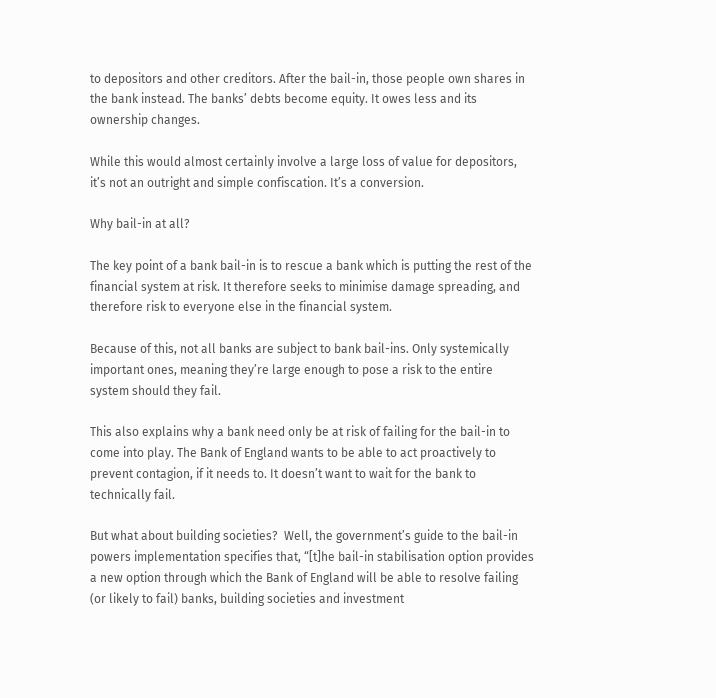to depositors and other creditors. After the bail-in, those people own shares in the bank instead. The banks’ debts become equity. It owes less and its ownership changes.

While this would almost certainly involve a large loss of value for depositors, it’s not an outright and simple confiscation. It’s a conversion.

Why bail-in at all?

The key point of a bank bail-in is to rescue a bank which is putting the rest of the financial system at risk. It therefore seeks to minimise damage spreading, and therefore risk to everyone else in the financial system.

Because of this, not all banks are subject to bank bail-ins. Only systemically important ones, meaning they’re large enough to pose a risk to the entire system should they fail.

This also explains why a bank need only be at risk of failing for the bail-in to come into play. The Bank of England wants to be able to act proactively to prevent contagion, if it needs to. It doesn’t want to wait for the bank to technically fail.

But what about building societies?  Well, the government’s guide to the bail-in powers implementation specifies that, “[t]he bail-in stabilisation option provides a new option through which the Bank of England will be able to resolve failing (or likely to fail) banks, building societies and investment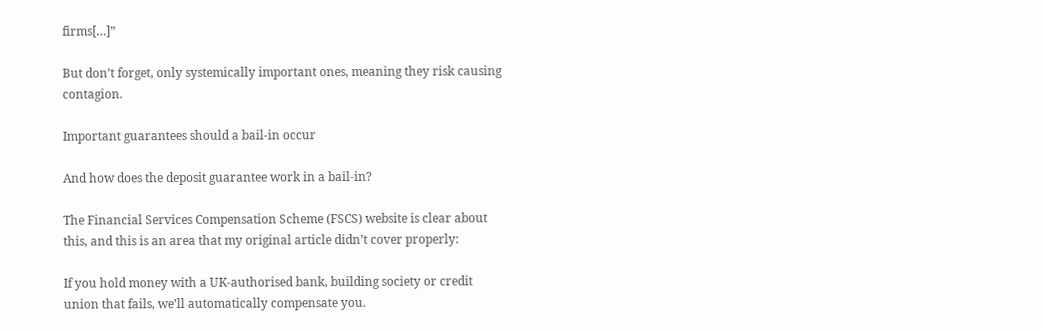firms[…]”

But don’t forget, only systemically important ones, meaning they risk causing contagion.

Important guarantees should a bail-in occur

And how does the deposit guarantee work in a bail-in?

The Financial Services Compensation Scheme (FSCS) website is clear about this, and this is an area that my original article didn’t cover properly:

If you hold money with a UK-authorised bank, building society or credit union that fails, we’ll automatically compensate you.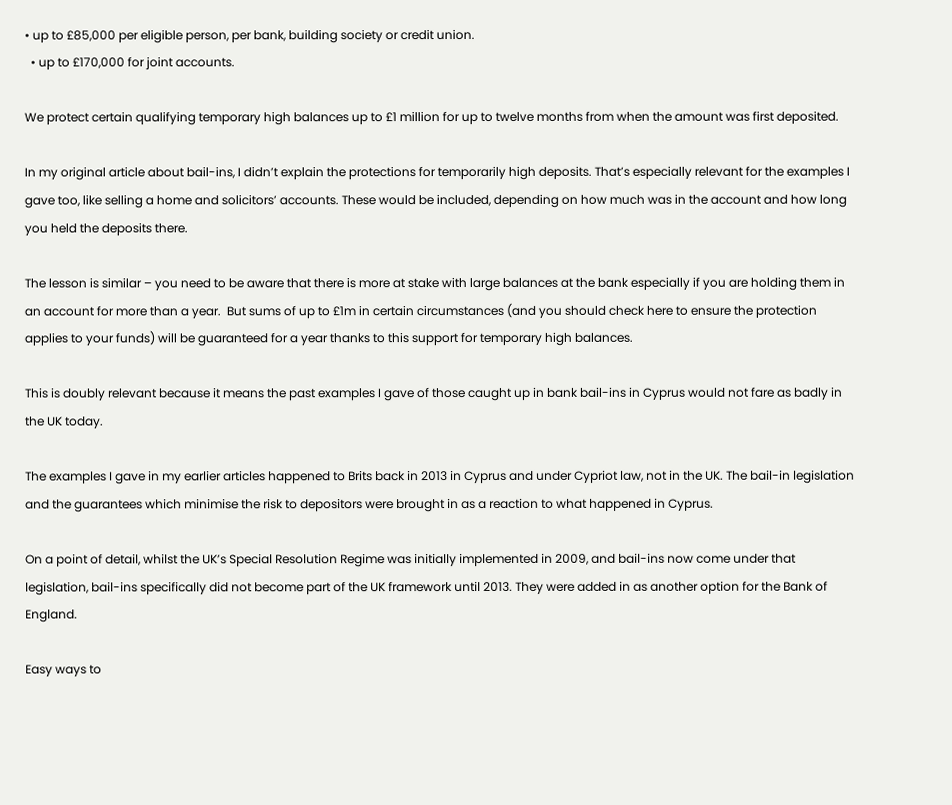• up to £85,000 per eligible person, per bank, building society or credit union.
  • up to £170,000 for joint accounts.

We protect certain qualifying temporary high balances up to £1 million for up to twelve months from when the amount was first deposited.

In my original article about bail-ins, I didn’t explain the protections for temporarily high deposits. That’s especially relevant for the examples I gave too, like selling a home and solicitors’ accounts. These would be included, depending on how much was in the account and how long you held the deposits there.

The lesson is similar – you need to be aware that there is more at stake with large balances at the bank especially if you are holding them in an account for more than a year.  But sums of up to £1m in certain circumstances (and you should check here to ensure the protection applies to your funds) will be guaranteed for a year thanks to this support for temporary high balances.

This is doubly relevant because it means the past examples I gave of those caught up in bank bail-ins in Cyprus would not fare as badly in the UK today.

The examples I gave in my earlier articles happened to Brits back in 2013 in Cyprus and under Cypriot law, not in the UK. The bail-in legislation and the guarantees which minimise the risk to depositors were brought in as a reaction to what happened in Cyprus.

On a point of detail, whilst the UK’s Special Resolution Regime was initially implemented in 2009, and bail-ins now come under that legislation, bail-ins specifically did not become part of the UK framework until 2013. They were added in as another option for the Bank of England.

Easy ways to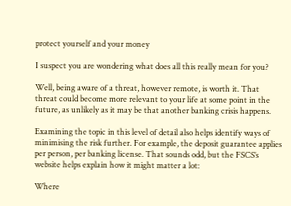protect yourself and your money

I suspect you are wondering what does all this really mean for you?

Well, being aware of a threat, however remote, is worth it. That threat could become more relevant to your life at some point in the future, as unlikely as it may be that another banking crisis happens.

Examining the topic in this level of detail also helps identify ways of minimising the risk further. For example, the deposit guarantee applies per person, per banking license. That sounds odd, but the FSCS’s website helps explain how it might matter a lot:

Where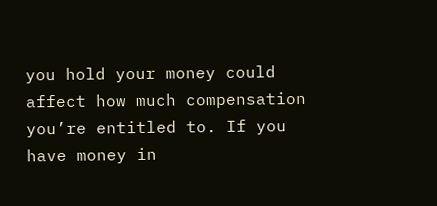you hold your money could affect how much compensation you’re entitled to. If you have money in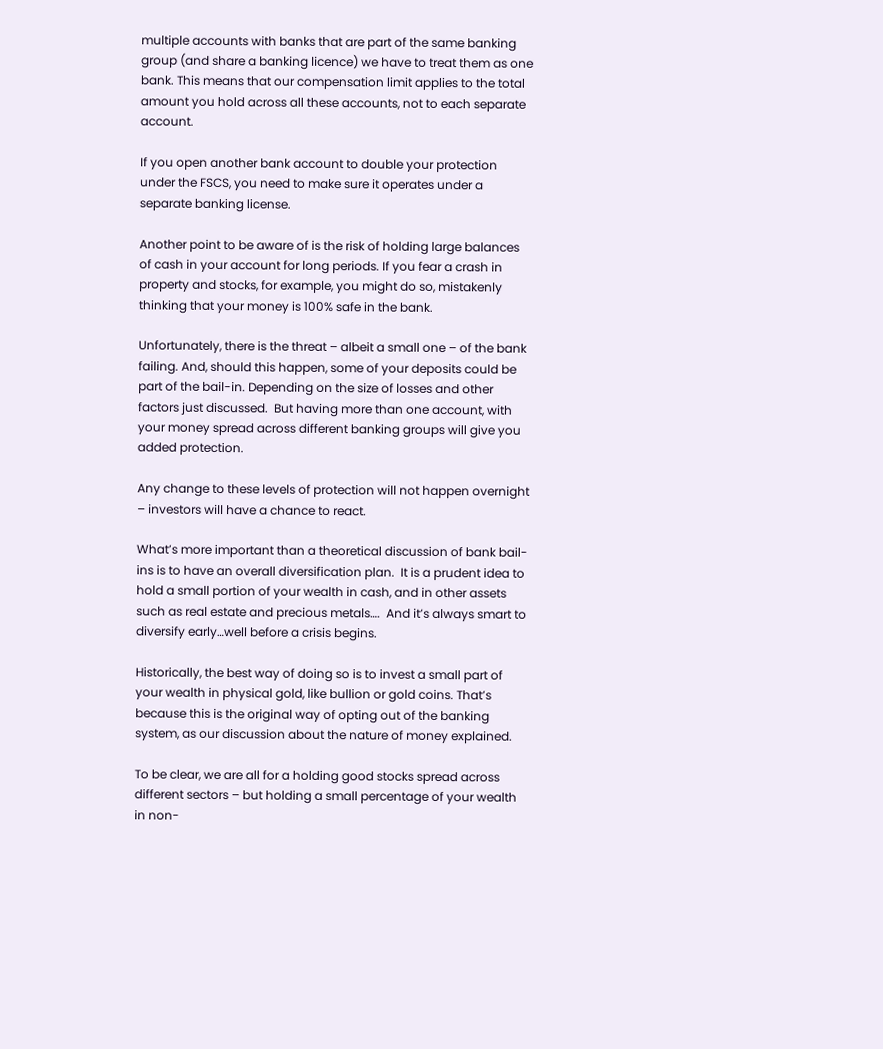multiple accounts with banks that are part of the same banking group (and share a banking licence) we have to treat them as one bank. This means that our compensation limit applies to the total amount you hold across all these accounts, not to each separate account.

If you open another bank account to double your protection under the FSCS, you need to make sure it operates under a separate banking license.

Another point to be aware of is the risk of holding large balances of cash in your account for long periods. If you fear a crash in property and stocks, for example, you might do so, mistakenly thinking that your money is 100% safe in the bank.

Unfortunately, there is the threat – albeit a small one – of the bank failing. And, should this happen, some of your deposits could be part of the bail-in. Depending on the size of losses and other factors just discussed.  But having more than one account, with your money spread across different banking groups will give you added protection.

Any change to these levels of protection will not happen overnight – investors will have a chance to react.

What’s more important than a theoretical discussion of bank bail-ins is to have an overall diversification plan.  It is a prudent idea to hold a small portion of your wealth in cash, and in other assets such as real estate and precious metals….  And it’s always smart to diversify early…well before a crisis begins.

Historically, the best way of doing so is to invest a small part of your wealth in physical gold, like bullion or gold coins. That’s because this is the original way of opting out of the banking system, as our discussion about the nature of money explained.

To be clear, we are all for a holding good stocks spread across different sectors – but holding a small percentage of your wealth in non-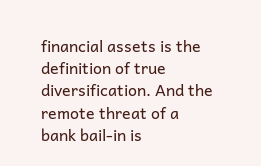financial assets is the definition of true diversification. And the remote threat of a bank bail-in is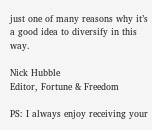just one of many reasons why it’s a good idea to diversify in this way.

Nick Hubble
Editor, Fortune & Freedom

PS: I always enjoy receiving your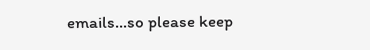emails…so please keep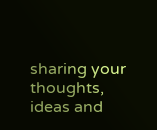sharing your thoughts, ideas and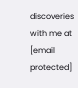discoveries with me at [email protected]